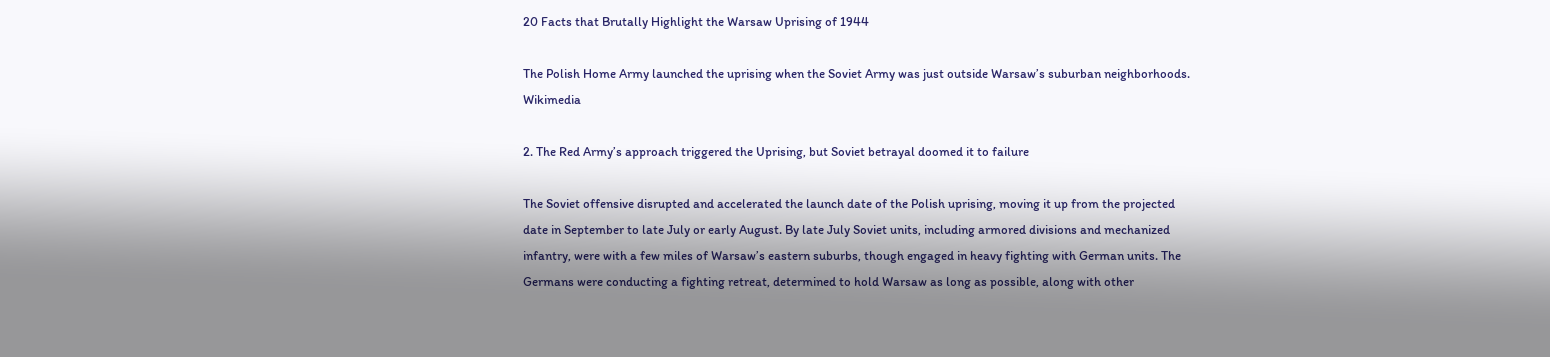20 Facts that Brutally Highlight the Warsaw Uprising of 1944

The Polish Home Army launched the uprising when the Soviet Army was just outside Warsaw’s suburban neighborhoods. Wikimedia

2. The Red Army’s approach triggered the Uprising, but Soviet betrayal doomed it to failure

The Soviet offensive disrupted and accelerated the launch date of the Polish uprising, moving it up from the projected date in September to late July or early August. By late July Soviet units, including armored divisions and mechanized infantry, were with a few miles of Warsaw’s eastern suburbs, though engaged in heavy fighting with German units. The Germans were conducting a fighting retreat, determined to hold Warsaw as long as possible, along with other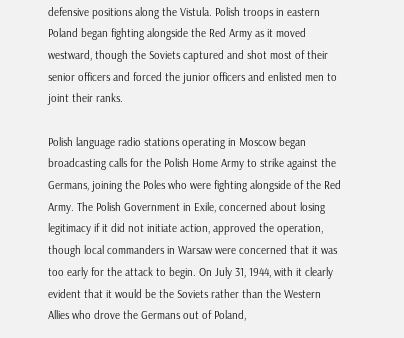defensive positions along the Vistula. Polish troops in eastern Poland began fighting alongside the Red Army as it moved westward, though the Soviets captured and shot most of their senior officers and forced the junior officers and enlisted men to joint their ranks.

Polish language radio stations operating in Moscow began broadcasting calls for the Polish Home Army to strike against the Germans, joining the Poles who were fighting alongside of the Red Army. The Polish Government in Exile, concerned about losing legitimacy if it did not initiate action, approved the operation, though local commanders in Warsaw were concerned that it was too early for the attack to begin. On July 31, 1944, with it clearly evident that it would be the Soviets rather than the Western Allies who drove the Germans out of Poland,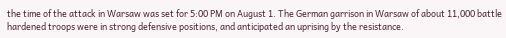the time of the attack in Warsaw was set for 5:00 PM on August 1. The German garrison in Warsaw of about 11,000 battle hardened troops were in strong defensive positions, and anticipated an uprising by the resistance.